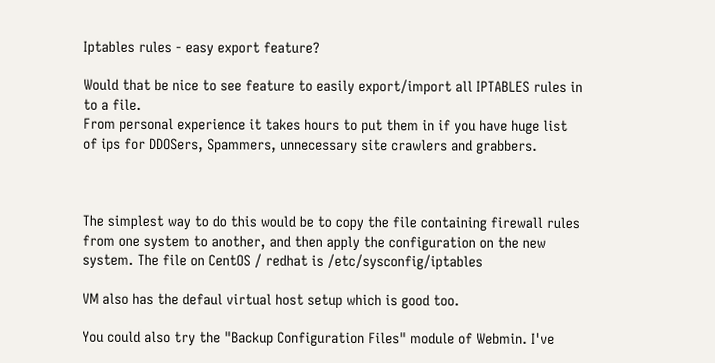Iptables rules - easy export feature?

Would that be nice to see feature to easily export/import all IPTABLES rules in to a file.
From personal experience it takes hours to put them in if you have huge list of ips for DDOSers, Spammers, unnecessary site crawlers and grabbers.



The simplest way to do this would be to copy the file containing firewall rules from one system to another, and then apply the configuration on the new system. The file on CentOS / redhat is /etc/sysconfig/iptables

VM also has the defaul virtual host setup which is good too.

You could also try the "Backup Configuration Files" module of Webmin. I've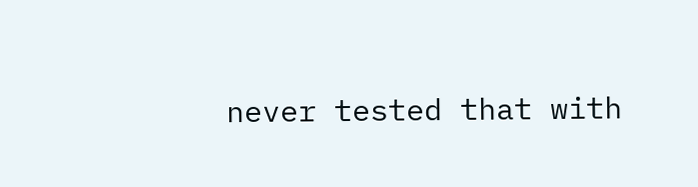never tested that with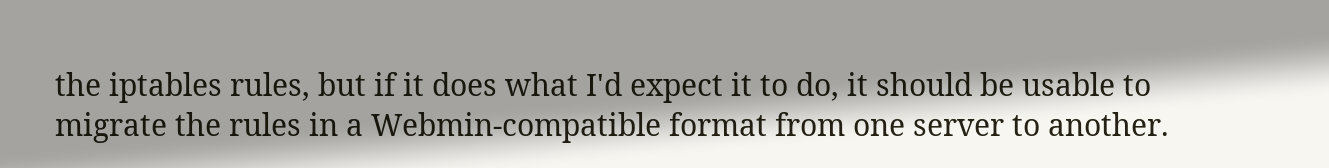the iptables rules, but if it does what I'd expect it to do, it should be usable to migrate the rules in a Webmin-compatible format from one server to another.